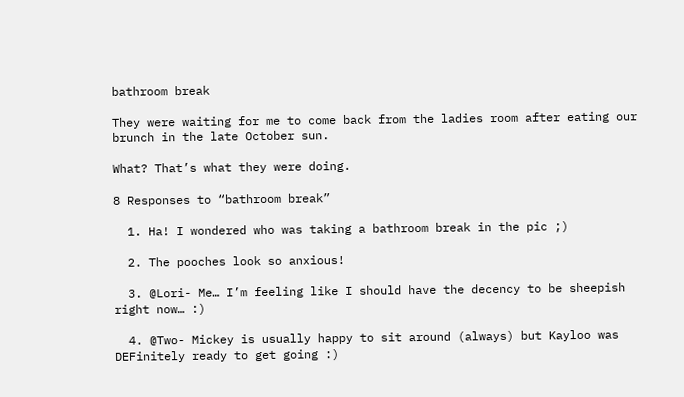bathroom break

They were waiting for me to come back from the ladies room after eating our brunch in the late October sun.

What? That’s what they were doing.

8 Responses to “bathroom break”

  1. Ha! I wondered who was taking a bathroom break in the pic ;)

  2. The pooches look so anxious!

  3. @Lori- Me… I’m feeling like I should have the decency to be sheepish right now… :)

  4. @Two- Mickey is usually happy to sit around (always) but Kayloo was DEFinitely ready to get going :)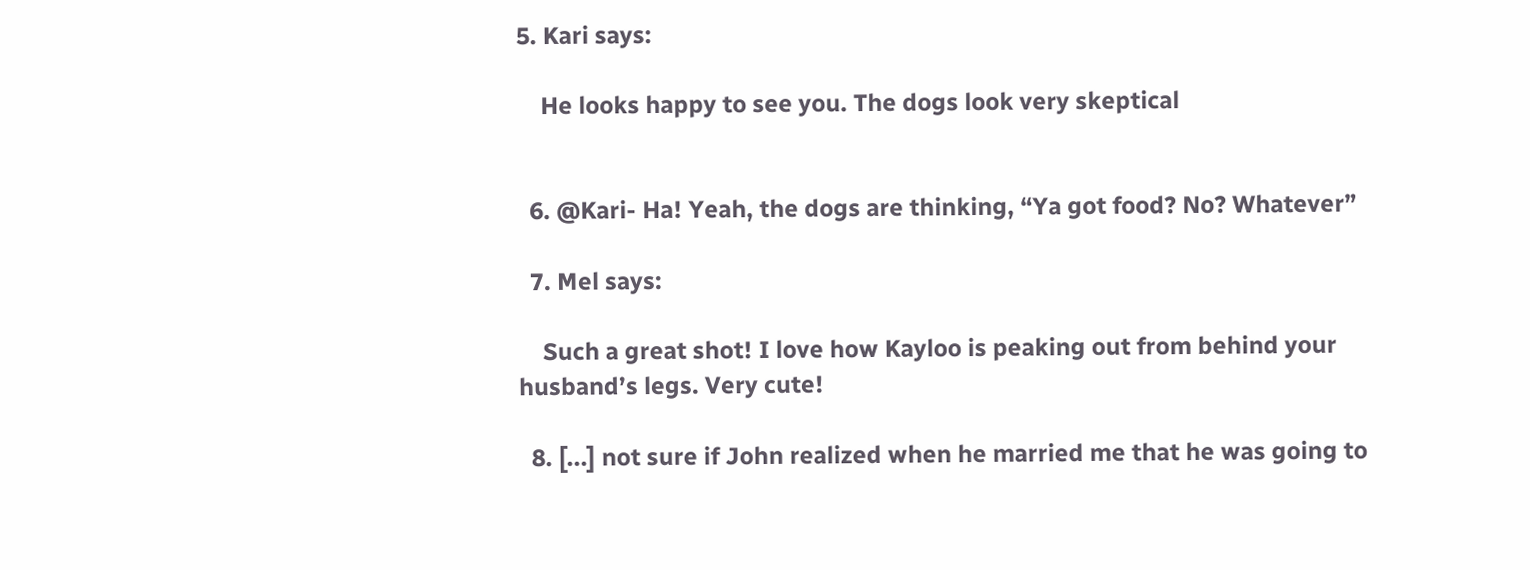5. Kari says:

    He looks happy to see you. The dogs look very skeptical


  6. @Kari- Ha! Yeah, the dogs are thinking, “Ya got food? No? Whatever”

  7. Mel says:

    Such a great shot! I love how Kayloo is peaking out from behind your husband’s legs. Very cute!

  8. [...] not sure if John realized when he married me that he was going to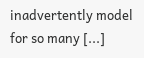inadvertently model for so many [...]